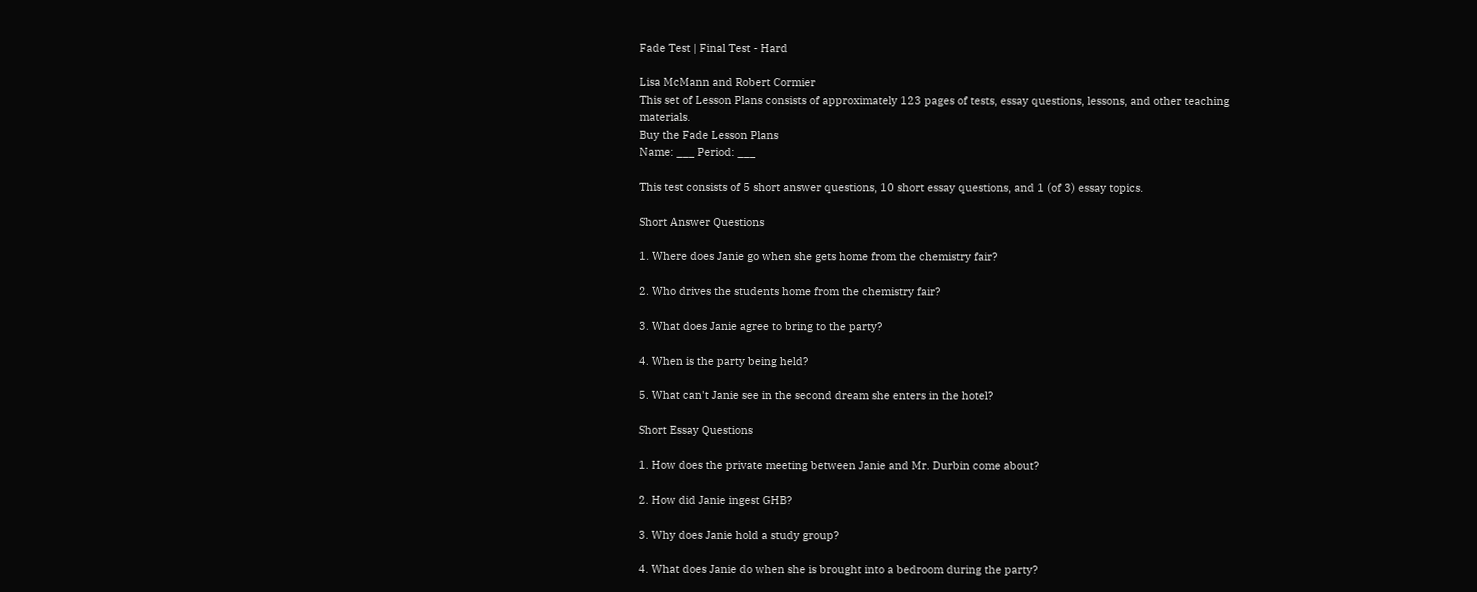Fade Test | Final Test - Hard

Lisa McMann and Robert Cormier
This set of Lesson Plans consists of approximately 123 pages of tests, essay questions, lessons, and other teaching materials.
Buy the Fade Lesson Plans
Name: ___ Period: ___

This test consists of 5 short answer questions, 10 short essay questions, and 1 (of 3) essay topics.

Short Answer Questions

1. Where does Janie go when she gets home from the chemistry fair?

2. Who drives the students home from the chemistry fair?

3. What does Janie agree to bring to the party?

4. When is the party being held?

5. What can't Janie see in the second dream she enters in the hotel?

Short Essay Questions

1. How does the private meeting between Janie and Mr. Durbin come about?

2. How did Janie ingest GHB?

3. Why does Janie hold a study group?

4. What does Janie do when she is brought into a bedroom during the party?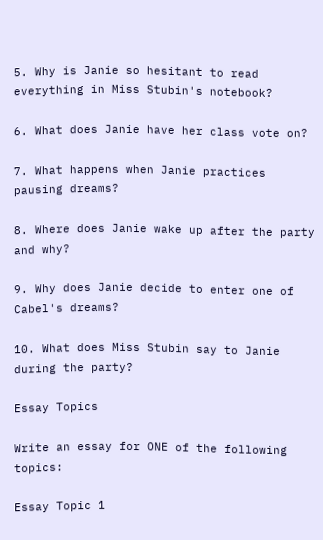5. Why is Janie so hesitant to read everything in Miss Stubin's notebook?

6. What does Janie have her class vote on?

7. What happens when Janie practices pausing dreams?

8. Where does Janie wake up after the party and why?

9. Why does Janie decide to enter one of Cabel's dreams?

10. What does Miss Stubin say to Janie during the party?

Essay Topics

Write an essay for ONE of the following topics:

Essay Topic 1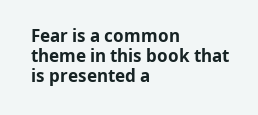Fear is a common theme in this book that is presented a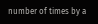number of times by a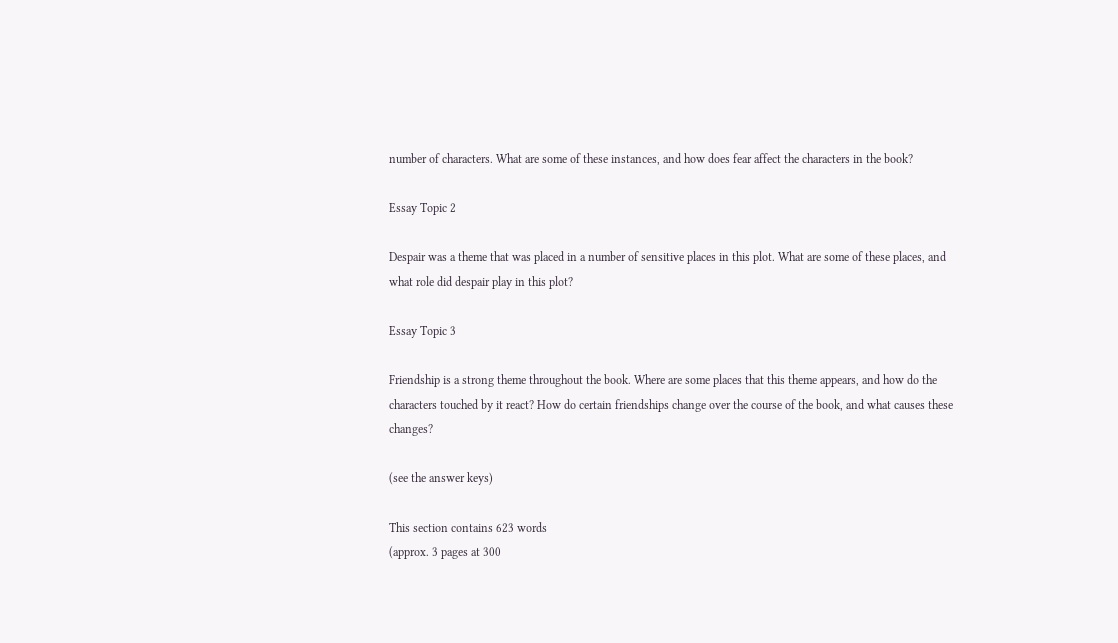number of characters. What are some of these instances, and how does fear affect the characters in the book?

Essay Topic 2

Despair was a theme that was placed in a number of sensitive places in this plot. What are some of these places, and what role did despair play in this plot?

Essay Topic 3

Friendship is a strong theme throughout the book. Where are some places that this theme appears, and how do the characters touched by it react? How do certain friendships change over the course of the book, and what causes these changes?

(see the answer keys)

This section contains 623 words
(approx. 3 pages at 300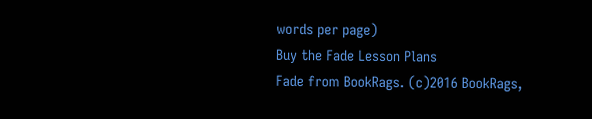words per page)
Buy the Fade Lesson Plans
Fade from BookRags. (c)2016 BookRags,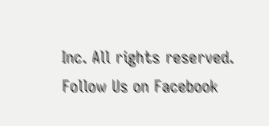Inc. All rights reserved.
Follow Us on Facebook